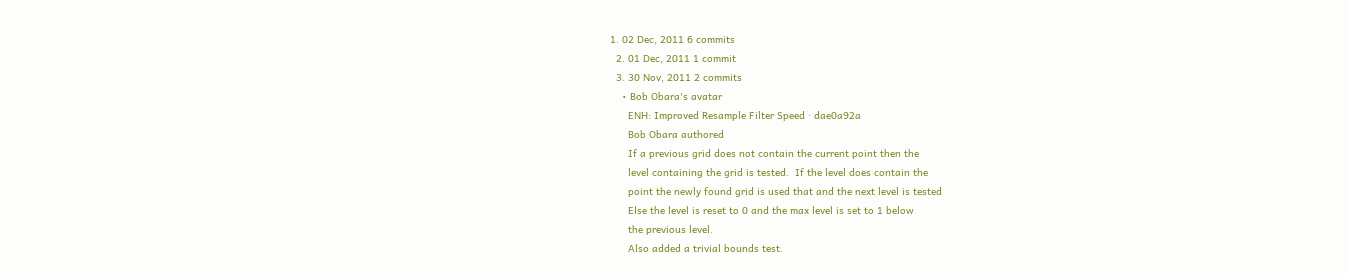1. 02 Dec, 2011 6 commits
  2. 01 Dec, 2011 1 commit
  3. 30 Nov, 2011 2 commits
    • Bob Obara's avatar
      ENH: Improved Resample Filter Speed · dae0a92a
      Bob Obara authored
      If a previous grid does not contain the current point then the
      level containing the grid is tested.  If the level does contain the
      point the newly found grid is used that and the next level is tested
      Else the level is reset to 0 and the max level is set to 1 below
      the previous level.
      Also added a trivial bounds test.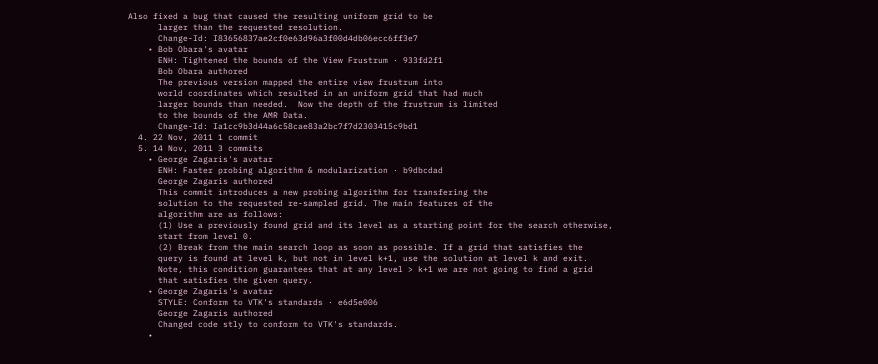Also fixed a bug that caused the resulting uniform grid to be
      larger than the requested resolution.
      Change-Id: I83656837ae2cf0e63d96a3f00d4db06ecc6ff3e7
    • Bob Obara's avatar
      ENH: Tightened the bounds of the View Frustrum · 933fd2f1
      Bob Obara authored
      The previous version mapped the entire view frustrum into
      world coordinates which resulted in an uniform grid that had much
      larger bounds than needed.  Now the depth of the frustrum is limited
      to the bounds of the AMR Data.
      Change-Id: Ia1cc9b3d44a6c58cae83a2bc7f7d2303415c9bd1
  4. 22 Nov, 2011 1 commit
  5. 14 Nov, 2011 3 commits
    • George Zagaris's avatar
      ENH: Faster probing algorithm & modularization · b9dbcdad
      George Zagaris authored
      This commit introduces a new probing algorithm for transfering the
      solution to the requested re-sampled grid. The main features of the
      algorithm are as follows:
      (1) Use a previously found grid and its level as a starting point for the search otherwise,
      start from level 0.
      (2) Break from the main search loop as soon as possible. If a grid that satisfies the
      query is found at level k, but not in level k+1, use the solution at level k and exit.
      Note, this condition guarantees that at any level > k+1 we are not going to find a grid
      that satisfies the given query.
    • George Zagaris's avatar
      STYLE: Conform to VTK's standards · e6d5e006
      George Zagaris authored
      Changed code stly to conform to VTK's standards.
    •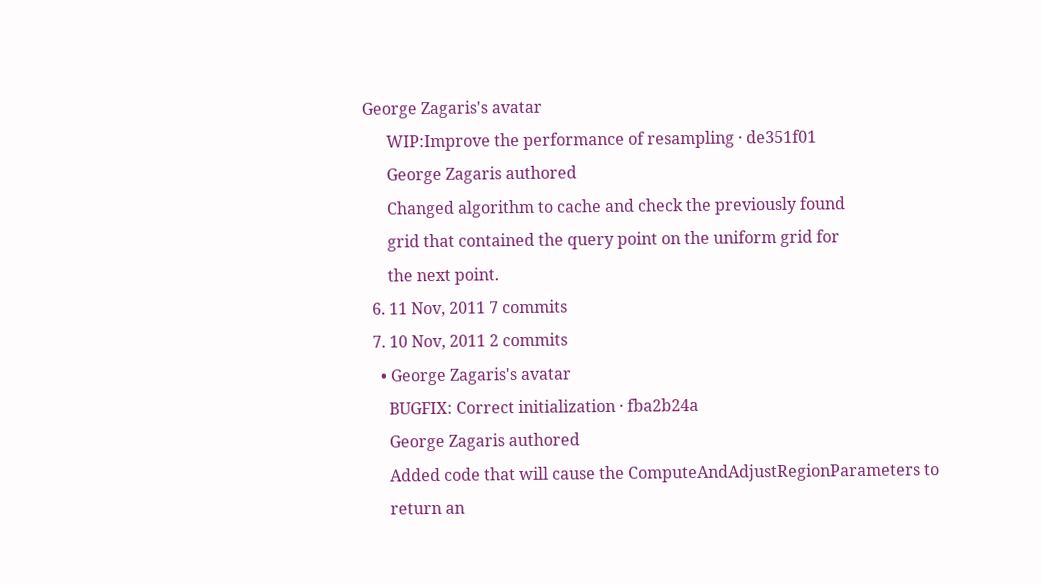George Zagaris's avatar
      WIP:Improve the performance of resampling · de351f01
      George Zagaris authored
      Changed algorithm to cache and check the previously found
      grid that contained the query point on the uniform grid for
      the next point.
  6. 11 Nov, 2011 7 commits
  7. 10 Nov, 2011 2 commits
    • George Zagaris's avatar
      BUGFIX: Correct initialization · fba2b24a
      George Zagaris authored
      Added code that will cause the ComputeAndAdjustRegionParameters to
      return an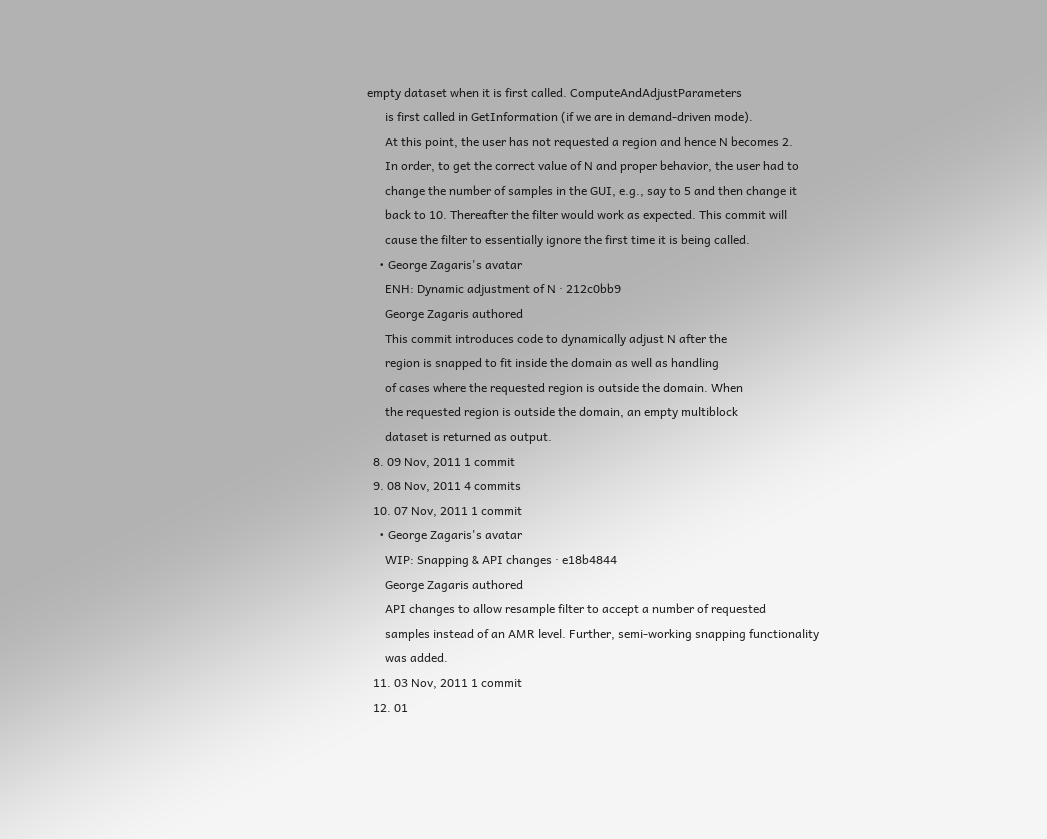empty dataset when it is first called. ComputeAndAdjustParameters
      is first called in GetInformation (if we are in demand-driven mode).
      At this point, the user has not requested a region and hence N becomes 2.
      In order, to get the correct value of N and proper behavior, the user had to
      change the number of samples in the GUI, e.g., say to 5 and then change it
      back to 10. Thereafter the filter would work as expected. This commit will
      cause the filter to essentially ignore the first time it is being called.
    • George Zagaris's avatar
      ENH: Dynamic adjustment of N · 212c0bb9
      George Zagaris authored
      This commit introduces code to dynamically adjust N after the
      region is snapped to fit inside the domain as well as handling
      of cases where the requested region is outside the domain. When
      the requested region is outside the domain, an empty multiblock
      dataset is returned as output.
  8. 09 Nov, 2011 1 commit
  9. 08 Nov, 2011 4 commits
  10. 07 Nov, 2011 1 commit
    • George Zagaris's avatar
      WIP: Snapping & API changes · e18b4844
      George Zagaris authored
      API changes to allow resample filter to accept a number of requested
      samples instead of an AMR level. Further, semi-working snapping functionality
      was added.
  11. 03 Nov, 2011 1 commit
  12. 01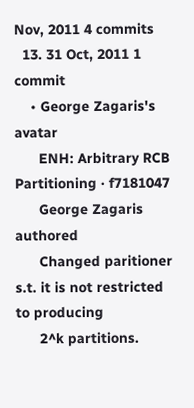Nov, 2011 4 commits
  13. 31 Oct, 2011 1 commit
    • George Zagaris's avatar
      ENH: Arbitrary RCB Partitioning · f7181047
      George Zagaris authored
      Changed paritioner s.t. it is not restricted to producing
      2^k partitions.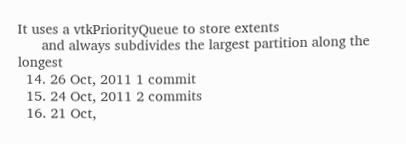It uses a vtkPriorityQueue to store extents
      and always subdivides the largest partition along the longest
  14. 26 Oct, 2011 1 commit
  15. 24 Oct, 2011 2 commits
  16. 21 Oct,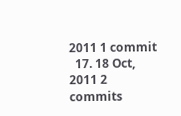2011 1 commit
  17. 18 Oct, 2011 2 commits